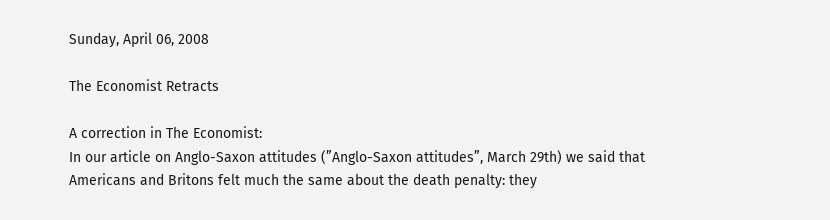Sunday, April 06, 2008

The Economist Retracts

A correction in The Economist:
In our article on Anglo-Saxon attitudes (”Anglo-Saxon attitudes”, March 29th) we said that Americans and Britons felt much the same about the death penalty: they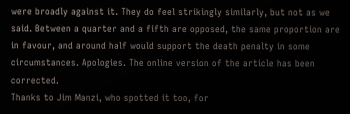were broadly against it. They do feel strikingly similarly, but not as we said. Between a quarter and a fifth are opposed, the same proportion are in favour, and around half would support the death penalty in some circumstances. Apologies. The online version of the article has been corrected.
Thanks to Jim Manzi, who spotted it too, for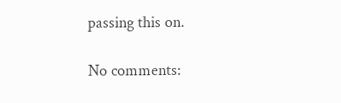passing this on.

No comments: